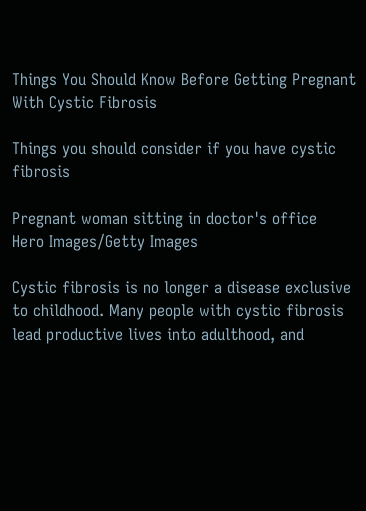Things You Should Know Before Getting Pregnant With Cystic Fibrosis

Things you should consider if you have cystic fibrosis

Pregnant woman sitting in doctor's office
Hero Images/Getty Images

Cystic fibrosis is no longer a disease exclusive to childhood. Many people with cystic fibrosis lead productive lives into adulthood, and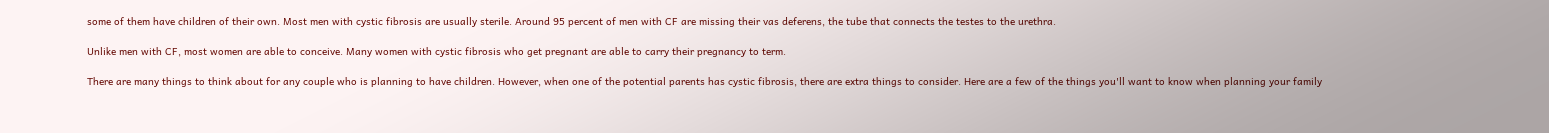some of them have children of their own. Most men with cystic fibrosis are usually sterile. Around 95 percent of men with CF are missing their vas deferens, the tube that connects the testes to the urethra.

Unlike men with CF, most women are able to conceive. Many women with cystic fibrosis who get pregnant are able to carry their pregnancy to term.

There are many things to think about for any couple who is planning to have children. However, when one of the potential parents has cystic fibrosis, there are extra things to consider. Here are a few of the things you'll want to know when planning your family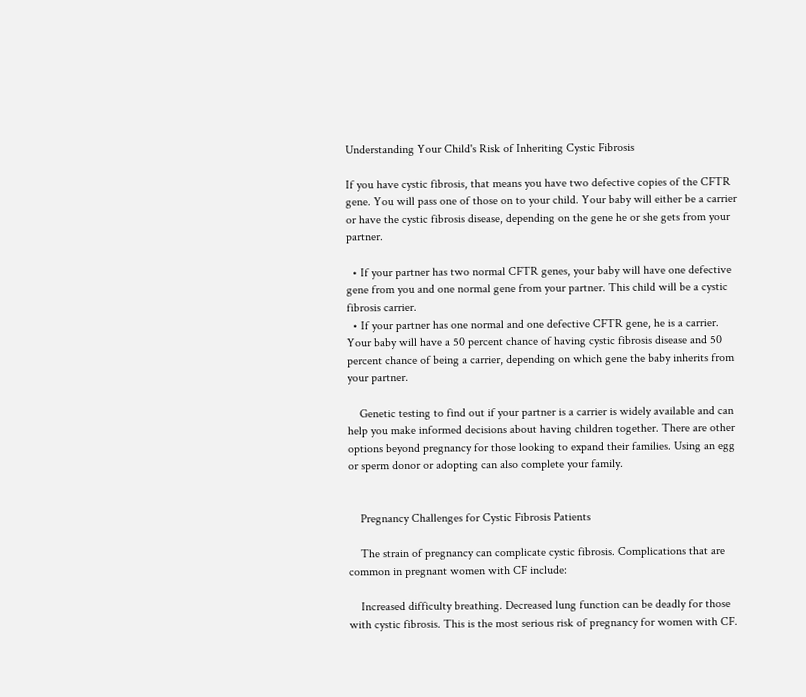Understanding Your Child's Risk of Inheriting Cystic Fibrosis

If you have cystic fibrosis, that means you have two defective copies of the CFTR gene. You will pass one of those on to your child. Your baby will either be a carrier or have the cystic fibrosis disease, depending on the gene he or she gets from your partner.

  • If your partner has two normal CFTR genes, your baby will have one defective gene from you and one normal gene from your partner. This child will be a cystic fibrosis carrier.
  • If your partner has one normal and one defective CFTR gene, he is a carrier. Your baby will have a 50 percent chance of having cystic fibrosis disease and 50 percent chance of being a carrier, depending on which gene the baby inherits from your partner.

    Genetic testing to find out if your partner is a carrier is widely available and can help you make informed decisions about having children together. There are other options beyond pregnancy for those looking to expand their families. Using an egg or sperm donor or adopting can also complete your family.


    Pregnancy Challenges for Cystic Fibrosis Patients

    The strain of pregnancy can complicate cystic fibrosis. Complications that are common in pregnant women with CF include:

    Increased difficulty breathing. Decreased lung function can be deadly for those with cystic fibrosis. This is the most serious risk of pregnancy for women with CF.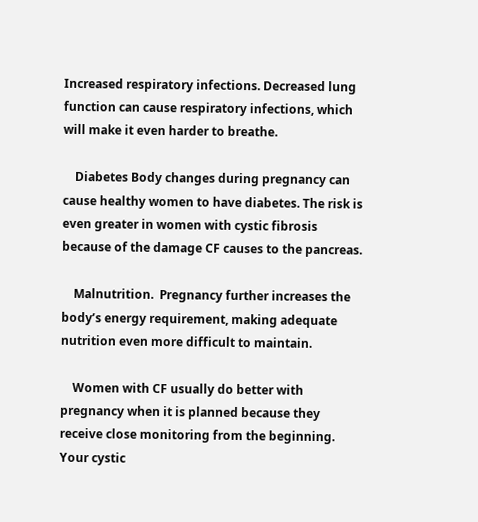Increased respiratory infections. Decreased lung function can cause respiratory infections, which will make it even harder to breathe.

    Diabetes Body changes during pregnancy can cause healthy women to have diabetes. The risk is even greater in women with cystic fibrosis because of the damage CF causes to the pancreas.

    Malnutrition.  Pregnancy further increases the body’s energy requirement, making adequate nutrition even more difficult to maintain.

    Women with CF usually do better with pregnancy when it is planned because they receive close monitoring from the beginning. Your cystic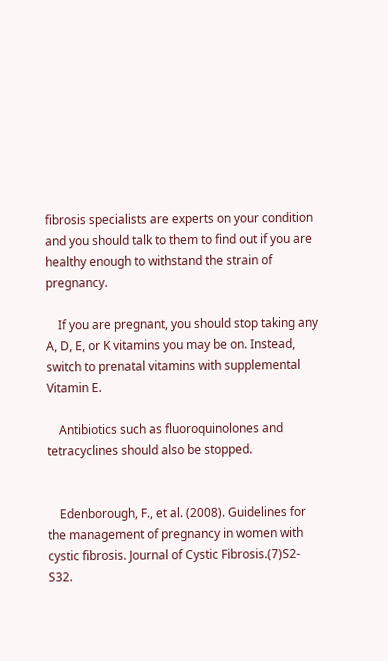fibrosis specialists are experts on your condition and you should talk to them to find out if you are healthy enough to withstand the strain of pregnancy.

    If you are pregnant, you should stop taking any A, D, E, or K vitamins you may be on. Instead, switch to prenatal vitamins with supplemental Vitamin E.

    Antibiotics such as fluoroquinolones and tetracyclines should also be stopped.


    Edenborough, F., et al. (2008). Guidelines for the management of pregnancy in women with cystic fibrosis. Journal of Cystic Fibrosis.(7)S2-S32.